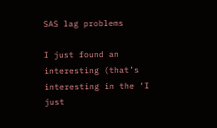SAS lag problems

I just found an interesting (that’s interesting in the ‘I just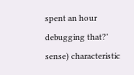spent an hour debugging that?’ sense) characteristic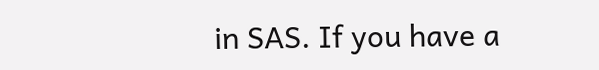in SAS. If you have a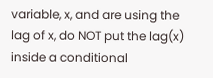variable, x, and are using the lag of x, do NOT put the lag(x) inside a conditional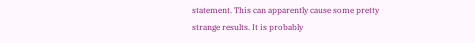statement. This can apparently cause some pretty strange results. It is probably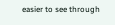easier to see through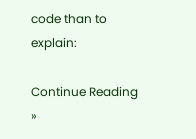code than to explain:

Continue Reading »